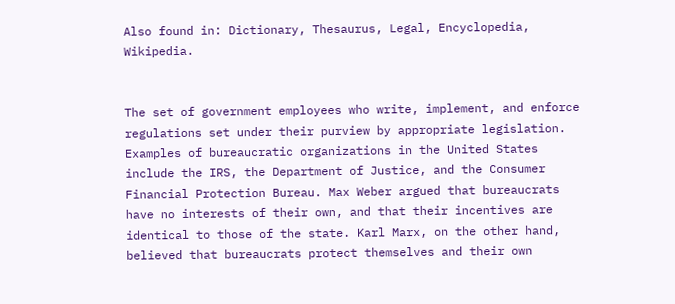Also found in: Dictionary, Thesaurus, Legal, Encyclopedia, Wikipedia.


The set of government employees who write, implement, and enforce regulations set under their purview by appropriate legislation. Examples of bureaucratic organizations in the United States include the IRS, the Department of Justice, and the Consumer Financial Protection Bureau. Max Weber argued that bureaucrats have no interests of their own, and that their incentives are identical to those of the state. Karl Marx, on the other hand, believed that bureaucrats protect themselves and their own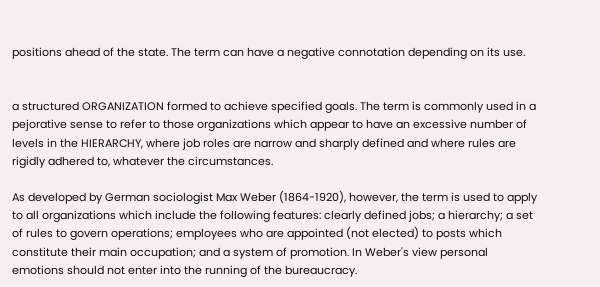positions ahead of the state. The term can have a negative connotation depending on its use.


a structured ORGANIZATION formed to achieve specified goals. The term is commonly used in a pejorative sense to refer to those organizations which appear to have an excessive number of levels in the HIERARCHY, where job roles are narrow and sharply defined and where rules are rigidly adhered to, whatever the circumstances.

As developed by German sociologist Max Weber (1864-1920), however, the term is used to apply to all organizations which include the following features: clearly defined jobs; a hierarchy; a set of rules to govern operations; employees who are appointed (not elected) to posts which constitute their main occupation; and a system of promotion. In Weber's view personal emotions should not enter into the running of the bureaucracy.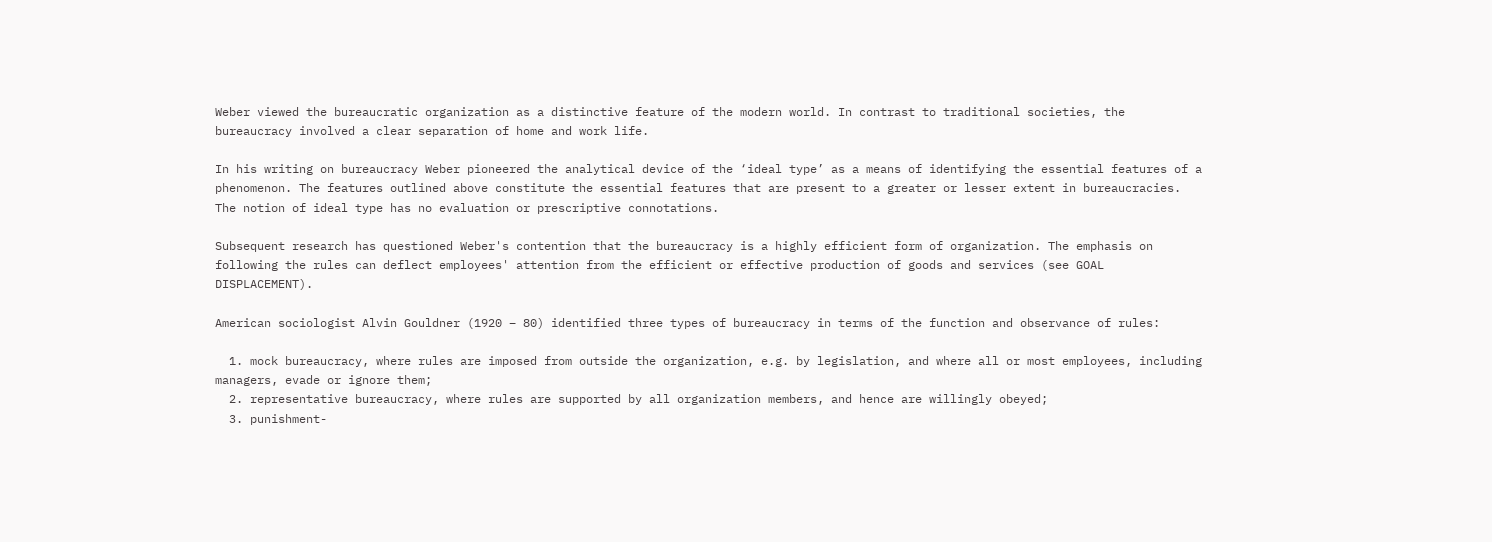Weber viewed the bureaucratic organization as a distinctive feature of the modern world. In contrast to traditional societies, the bureaucracy involved a clear separation of home and work life.

In his writing on bureaucracy Weber pioneered the analytical device of the ‘ideal type’ as a means of identifying the essential features of a phenomenon. The features outlined above constitute the essential features that are present to a greater or lesser extent in bureaucracies. The notion of ideal type has no evaluation or prescriptive connotations.

Subsequent research has questioned Weber's contention that the bureaucracy is a highly efficient form of organization. The emphasis on following the rules can deflect employees' attention from the efficient or effective production of goods and services (see GOAL DISPLACEMENT).

American sociologist Alvin Gouldner (1920 – 80) identified three types of bureaucracy in terms of the function and observance of rules:

  1. mock bureaucracy, where rules are imposed from outside the organization, e.g. by legislation, and where all or most employees, including managers, evade or ignore them;
  2. representative bureaucracy, where rules are supported by all organization members, and hence are willingly obeyed;
  3. punishment-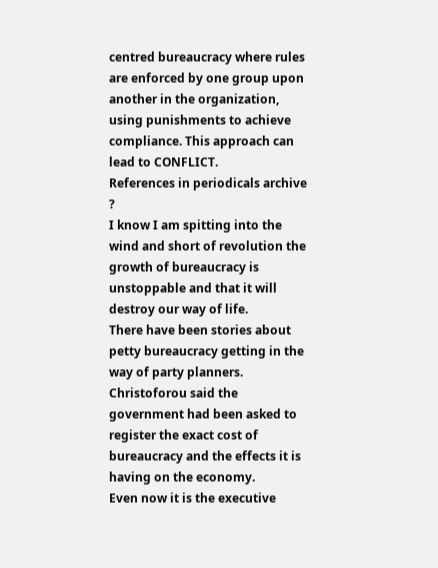centred bureaucracy where rules are enforced by one group upon another in the organization, using punishments to achieve compliance. This approach can lead to CONFLICT.
References in periodicals archive ?
I know I am spitting into the wind and short of revolution the growth of bureaucracy is unstoppable and that it will destroy our way of life.
There have been stories about petty bureaucracy getting in the way of party planners.
Christoforou said the government had been asked to register the exact cost of bureaucracy and the effects it is having on the economy.
Even now it is the executive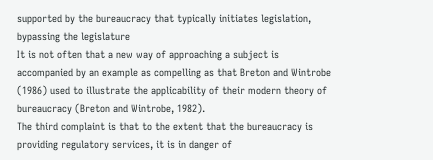supported by the bureaucracy that typically initiates legislation, bypassing the legislature
It is not often that a new way of approaching a subject is accompanied by an example as compelling as that Breton and Wintrobe (1986) used to illustrate the applicability of their modern theory of bureaucracy (Breton and Wintrobe, 1982).
The third complaint is that to the extent that the bureaucracy is providing regulatory services, it is in danger of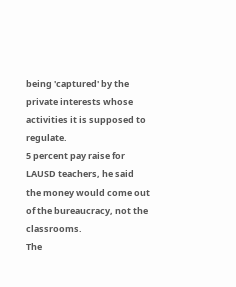being 'captured' by the private interests whose activities it is supposed to regulate.
5 percent pay raise for LAUSD teachers, he said the money would come out of the bureaucracy, not the classrooms.
The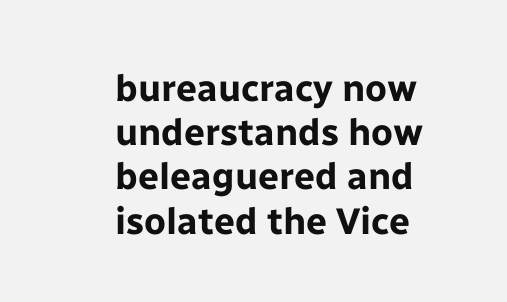bureaucracy now understands how beleaguered and isolated the Vice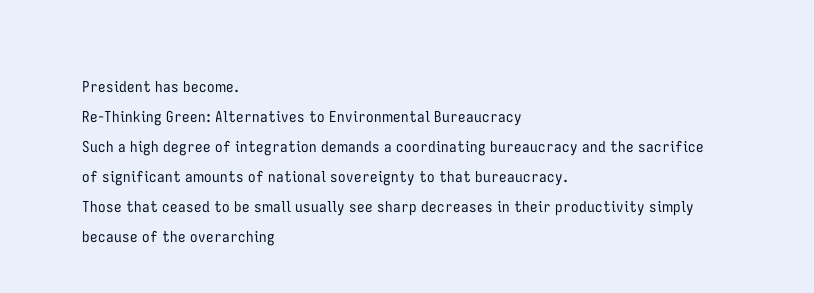President has become.
Re-Thinking Green: Alternatives to Environmental Bureaucracy
Such a high degree of integration demands a coordinating bureaucracy and the sacrifice of significant amounts of national sovereignty to that bureaucracy.
Those that ceased to be small usually see sharp decreases in their productivity simply because of the overarching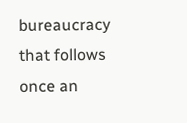bureaucracy that follows once an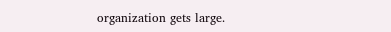organization gets large.